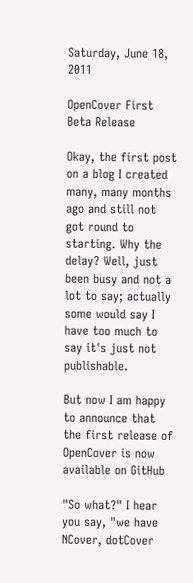Saturday, June 18, 2011

OpenCover First Beta Release

Okay, the first post on a blog I created many, many months ago and still not got round to starting. Why the delay? Well, just been busy and not a lot to say; actually some would say I have too much to say it's just not publishable.

But now I am happy to announce that the first release of OpenCover is now available on GitHub

"So what?" I hear you say, "we have NCover, dotCover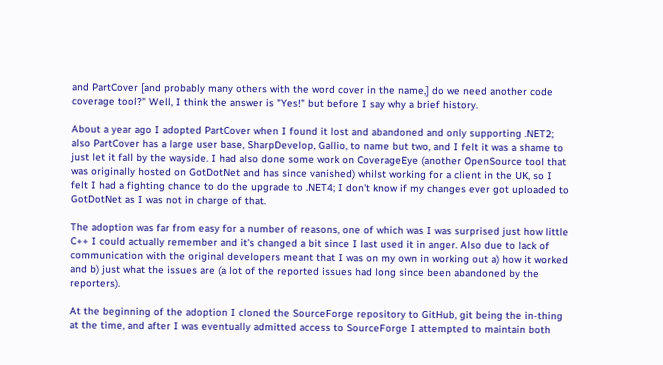and PartCover [and probably many others with the word cover in the name,] do we need another code coverage tool?" Well, I think the answer is "Yes!" but before I say why a brief history.

About a year ago I adopted PartCover when I found it lost and abandoned and only supporting .NET2; also PartCover has a large user base, SharpDevelop, Gallio, to name but two, and I felt it was a shame to just let it fall by the wayside. I had also done some work on CoverageEye (another OpenSource tool that was originally hosted on GotDotNet and has since vanished) whilst working for a client in the UK, so I felt I had a fighting chance to do the upgrade to .NET4; I don't know if my changes ever got uploaded to GotDotNet as I was not in charge of that.

The adoption was far from easy for a number of reasons, one of which was I was surprised just how little C++ I could actually remember and it's changed a bit since I last used it in anger. Also due to lack of communication with the original developers meant that I was on my own in working out a) how it worked and b) just what the issues are (a lot of the reported issues had long since been abandoned by the reporters).

At the beginning of the adoption I cloned the SourceForge repository to GitHub, git being the in-thing at the time, and after I was eventually admitted access to SourceForge I attempted to maintain both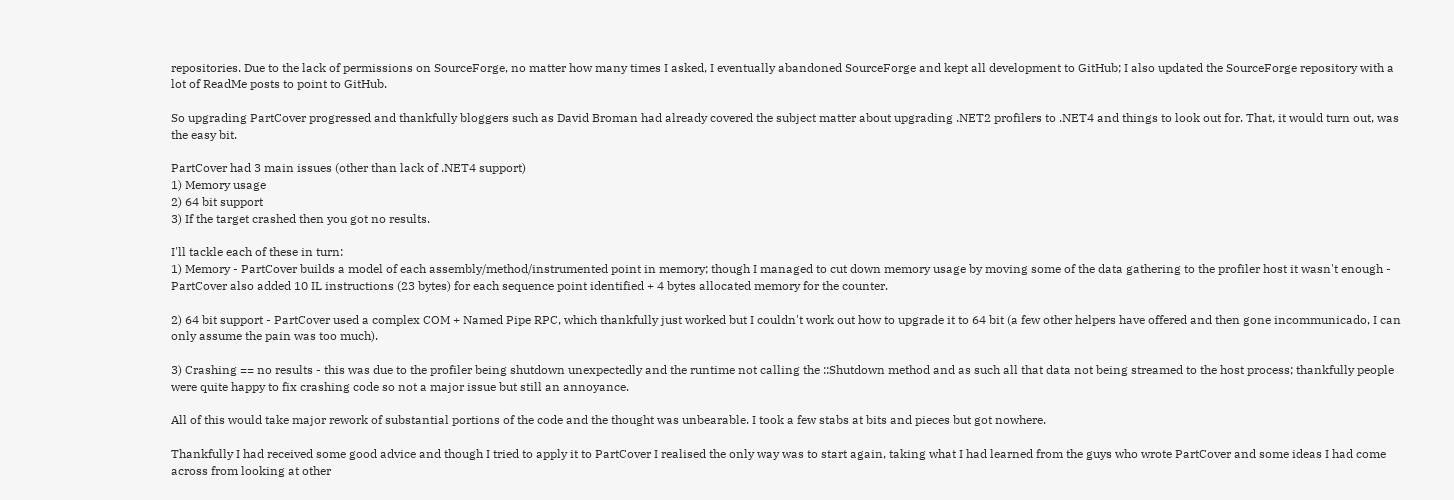repositories. Due to the lack of permissions on SourceForge, no matter how many times I asked, I eventually abandoned SourceForge and kept all development to GitHub; I also updated the SourceForge repository with a lot of ReadMe posts to point to GitHub.

So upgrading PartCover progressed and thankfully bloggers such as David Broman had already covered the subject matter about upgrading .NET2 profilers to .NET4 and things to look out for. That, it would turn out, was the easy bit.

PartCover had 3 main issues (other than lack of .NET4 support)
1) Memory usage
2) 64 bit support
3) If the target crashed then you got no results.

I'll tackle each of these in turn:
1) Memory - PartCover builds a model of each assembly/method/instrumented point in memory; though I managed to cut down memory usage by moving some of the data gathering to the profiler host it wasn't enough - PartCover also added 10 IL instructions (23 bytes) for each sequence point identified + 4 bytes allocated memory for the counter.

2) 64 bit support - PartCover used a complex COM + Named Pipe RPC, which thankfully just worked but I couldn't work out how to upgrade it to 64 bit (a few other helpers have offered and then gone incommunicado, I can only assume the pain was too much).

3) Crashing == no results - this was due to the profiler being shutdown unexpectedly and the runtime not calling the ::Shutdown method and as such all that data not being streamed to the host process; thankfully people were quite happy to fix crashing code so not a major issue but still an annoyance.

All of this would take major rework of substantial portions of the code and the thought was unbearable. I took a few stabs at bits and pieces but got nowhere.

Thankfully I had received some good advice and though I tried to apply it to PartCover I realised the only way was to start again, taking what I had learned from the guys who wrote PartCover and some ideas I had come across from looking at other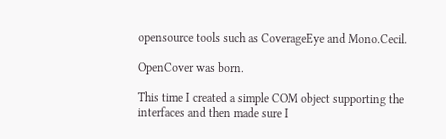opensource tools such as CoverageEye and Mono.Cecil.

OpenCover was born.

This time I created a simple COM object supporting the interfaces and then made sure I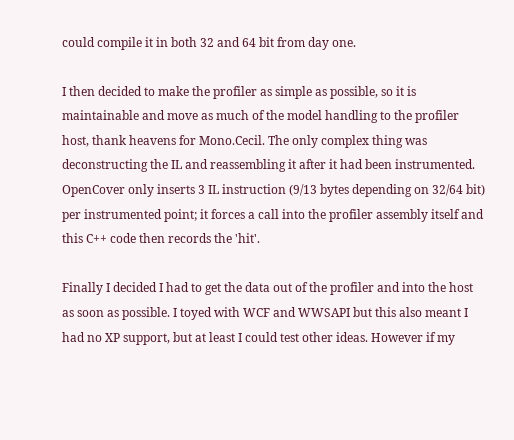could compile it in both 32 and 64 bit from day one.

I then decided to make the profiler as simple as possible, so it is maintainable and move as much of the model handling to the profiler host, thank heavens for Mono.Cecil. The only complex thing was deconstructing the IL and reassembling it after it had been instrumented. OpenCover only inserts 3 IL instruction (9/13 bytes depending on 32/64 bit) per instrumented point; it forces a call into the profiler assembly itself and this C++ code then records the 'hit'.

Finally I decided I had to get the data out of the profiler and into the host as soon as possible. I toyed with WCF and WWSAPI but this also meant I had no XP support, but at least I could test other ideas. However if my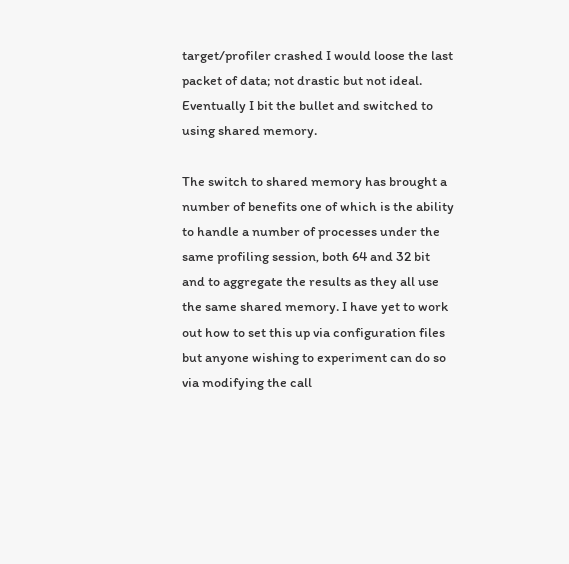target/profiler crashed I would loose the last packet of data; not drastic but not ideal. Eventually I bit the bullet and switched to using shared memory.

The switch to shared memory has brought a number of benefits one of which is the ability to handle a number of processes under the same profiling session, both 64 and 32 bit and to aggregate the results as they all use the same shared memory. I have yet to work out how to set this up via configuration files but anyone wishing to experiment can do so via modifying the call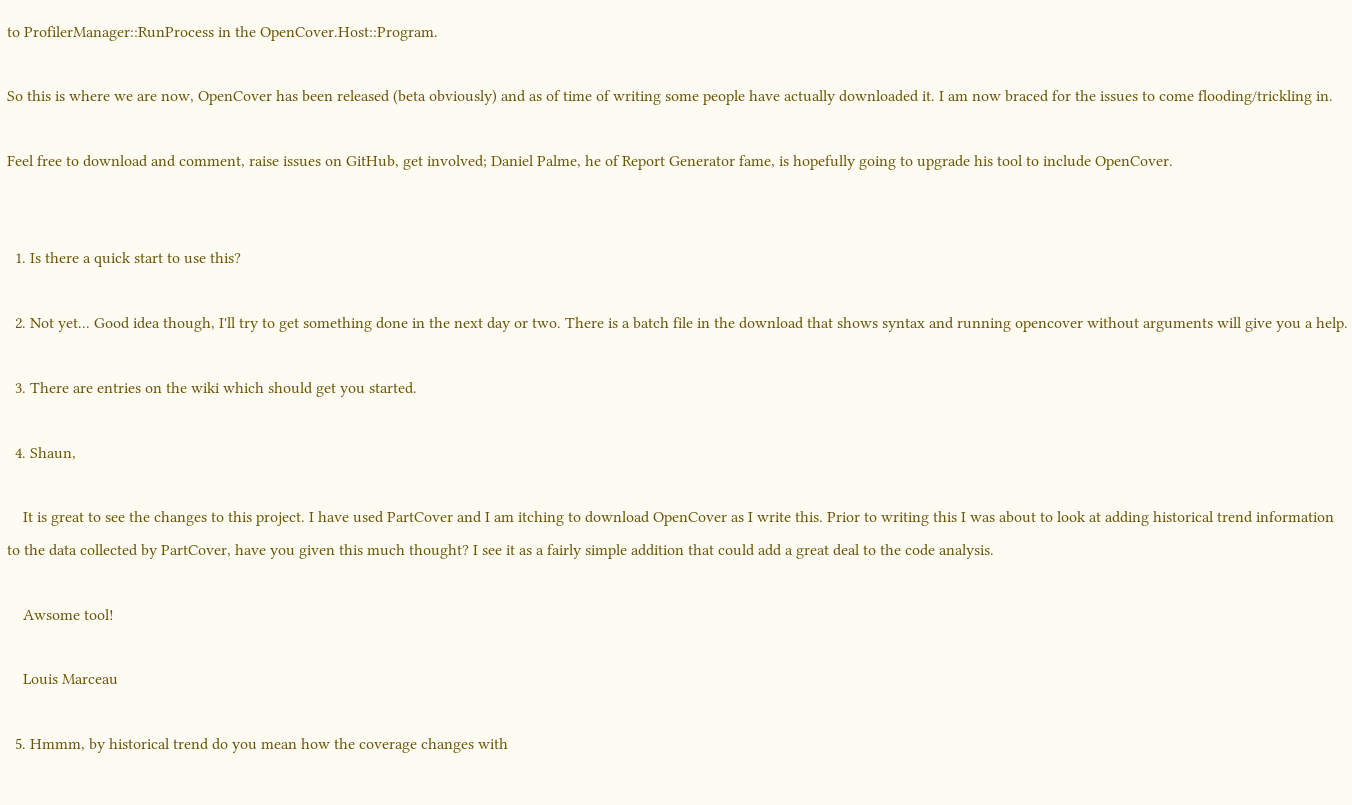to ProfilerManager::RunProcess in the OpenCover.Host::Program.

So this is where we are now, OpenCover has been released (beta obviously) and as of time of writing some people have actually downloaded it. I am now braced for the issues to come flooding/trickling in.

Feel free to download and comment, raise issues on GitHub, get involved; Daniel Palme, he of Report Generator fame, is hopefully going to upgrade his tool to include OpenCover.


  1. Is there a quick start to use this?

  2. Not yet... Good idea though, I'll try to get something done in the next day or two. There is a batch file in the download that shows syntax and running opencover without arguments will give you a help.

  3. There are entries on the wiki which should get you started.

  4. Shaun,

    It is great to see the changes to this project. I have used PartCover and I am itching to download OpenCover as I write this. Prior to writing this I was about to look at adding historical trend information to the data collected by PartCover, have you given this much thought? I see it as a fairly simple addition that could add a great deal to the code analysis.

    Awsome tool!

    Louis Marceau

  5. Hmmm, by historical trend do you mean how the coverage changes with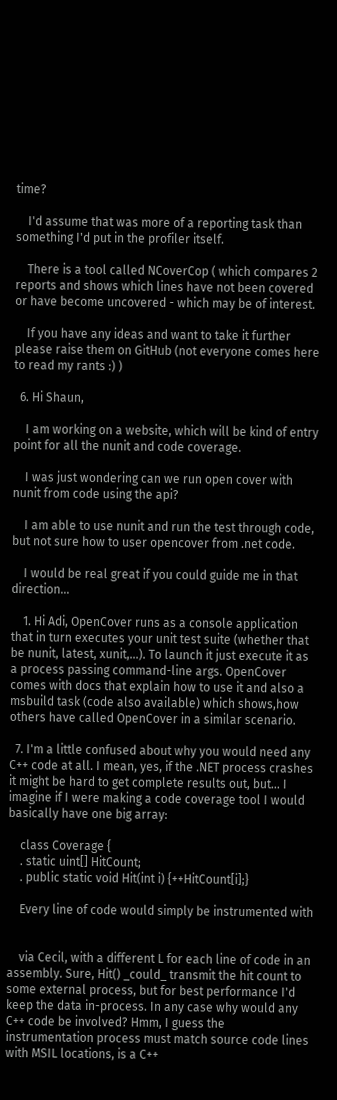time?

    I'd assume that was more of a reporting task than something I'd put in the profiler itself.

    There is a tool called NCoverCop ( which compares 2 reports and shows which lines have not been covered or have become uncovered - which may be of interest.

    If you have any ideas and want to take it further please raise them on GitHub (not everyone comes here to read my rants :) )

  6. Hi Shaun,

    I am working on a website, which will be kind of entry point for all the nunit and code coverage.

    I was just wondering can we run open cover with nunit from code using the api?

    I am able to use nunit and run the test through code, but not sure how to user opencover from .net code.

    I would be real great if you could guide me in that direction...

    1. Hi Adi, OpenCover runs as a console application that in turn executes your unit test suite (whether that be nunit, latest, xunit,...). To launch it just execute it as a process passing command-line args. OpenCover comes with docs that explain how to use it and also a msbuild task (code also available) which shows,how others have called OpenCover in a similar scenario.

  7. I'm a little confused about why you would need any C++ code at all. I mean, yes, if the .NET process crashes it might be hard to get complete results out, but... I imagine if I were making a code coverage tool I would basically have one big array:

    class Coverage {
    . static uint[] HitCount;
    . public static void Hit(int i) {++HitCount[i];}

    Every line of code would simply be instrumented with


    via Cecil, with a different L for each line of code in an assembly. Sure, Hit() _could_ transmit the hit count to some external process, but for best performance I'd keep the data in-process. In any case why would any C++ code be involved? Hmm, I guess the instrumentation process must match source code lines with MSIL locations, is a C++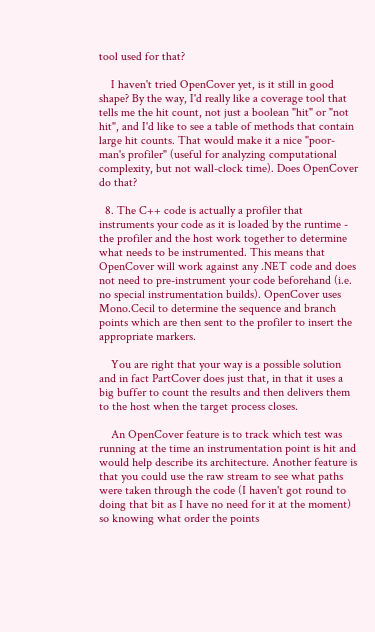tool used for that?

    I haven't tried OpenCover yet, is it still in good shape? By the way, I'd really like a coverage tool that tells me the hit count, not just a boolean "hit" or "not hit", and I'd like to see a table of methods that contain large hit counts. That would make it a nice "poor-man's profiler" (useful for analyzing computational complexity, but not wall-clock time). Does OpenCover do that?

  8. The C++ code is actually a profiler that instruments your code as it is loaded by the runtime - the profiler and the host work together to determine what needs to be instrumented. This means that OpenCover will work against any .NET code and does not need to pre-instrument your code beforehand (i.e. no special instrumentation builds). OpenCover uses Mono.Cecil to determine the sequence and branch points which are then sent to the profiler to insert the appropriate markers.

    You are right that your way is a possible solution and in fact PartCover does just that, in that it uses a big buffer to count the results and then delivers them to the host when the target process closes.

    An OpenCover feature is to track which test was running at the time an instrumentation point is hit and would help describe its architecture. Another feature is that you could use the raw stream to see what paths were taken through the code (I haven't got round to doing that bit as I have no need for it at the moment) so knowing what order the points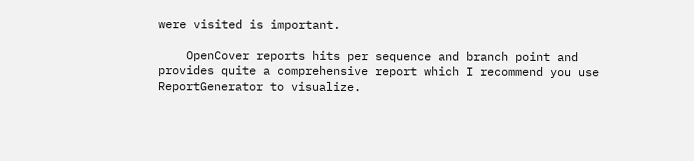were visited is important.

    OpenCover reports hits per sequence and branch point and provides quite a comprehensive report which I recommend you use ReportGenerator to visualize.